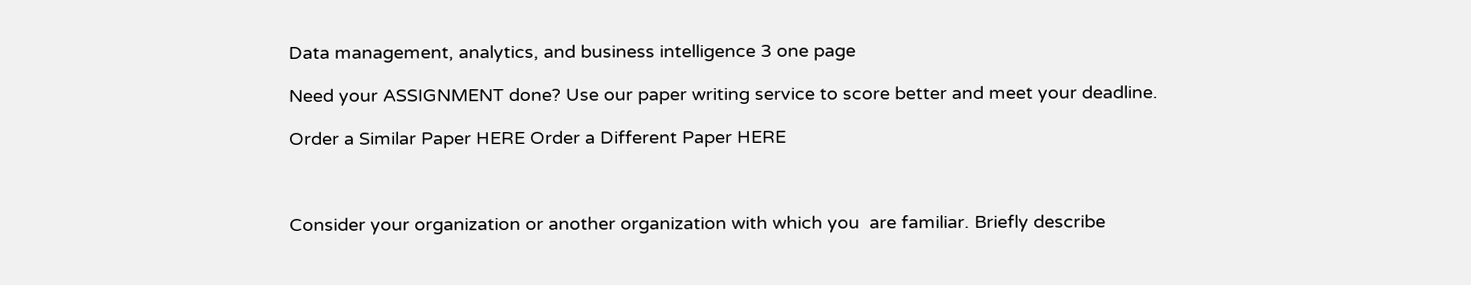Data management, analytics, and business intelligence 3 one page

Need your ASSIGNMENT done? Use our paper writing service to score better and meet your deadline.

Order a Similar Paper HERE Order a Different Paper HERE



Consider your organization or another organization with which you  are familiar. Briefly describe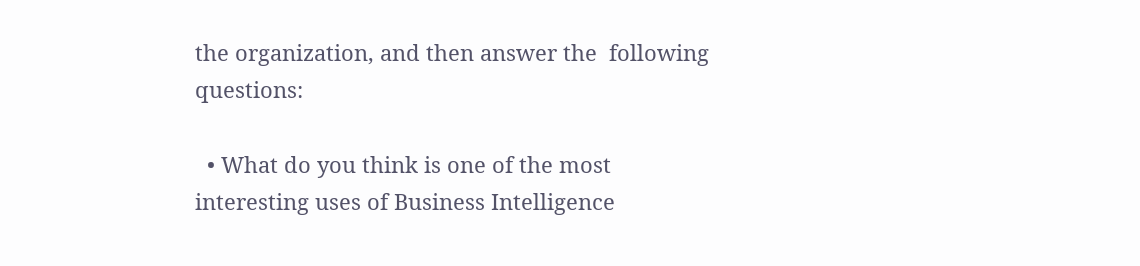the organization, and then answer the  following questions:

  • What do you think is one of the most interesting uses of Business Intelligence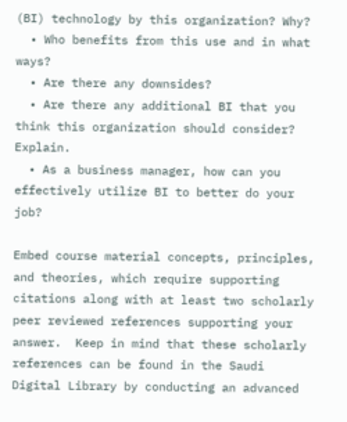(BI) technology by this organization? Why?
  • Who benefits from this use and in what ways?
  • Are there any downsides?
  • Are there any additional BI that you think this organization should consider? Explain.
  • As a business manager, how can you effectively utilize BI to better do your job?

Embed course material concepts, principles, and theories, which require supporting citations along with at least two scholarly peer reviewed references supporting your answer.  Keep in mind that these scholarly references can be found in the Saudi  Digital Library by conducting an advanced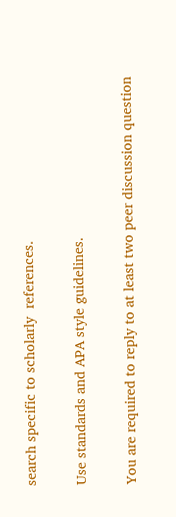search specific to scholarly  references.

Use standards and APA style guidelines.

You are required to reply to at least two peer discussion question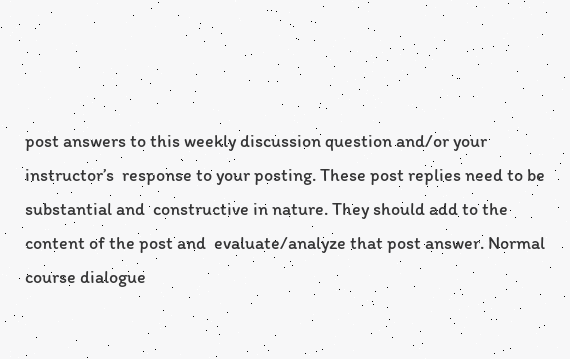post answers to this weekly discussion question and/or your instructor’s  response to your posting. These post replies need to be substantial and  constructive in nature. They should add to the content of the post and  evaluate/analyze that post answer. Normal course dialogue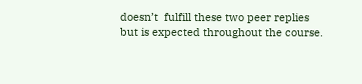doesn’t  fulfill these two peer replies but is expected throughout the course.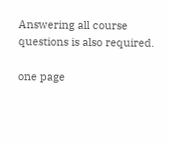Answering all course questions is also required.

one page